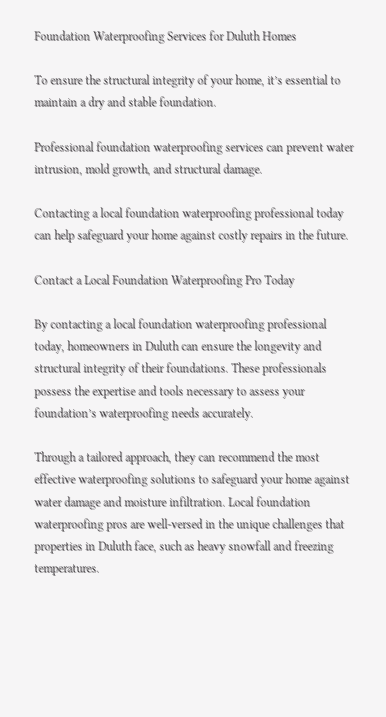Foundation Waterproofing Services for Duluth Homes

To ensure the structural integrity of your home, it’s essential to maintain a dry and stable foundation.

Professional foundation waterproofing services can prevent water intrusion, mold growth, and structural damage.

Contacting a local foundation waterproofing professional today can help safeguard your home against costly repairs in the future.

Contact a Local Foundation Waterproofing Pro Today

By contacting a local foundation waterproofing professional today, homeowners in Duluth can ensure the longevity and structural integrity of their foundations. These professionals possess the expertise and tools necessary to assess your foundation’s waterproofing needs accurately.

Through a tailored approach, they can recommend the most effective waterproofing solutions to safeguard your home against water damage and moisture infiltration. Local foundation waterproofing pros are well-versed in the unique challenges that properties in Duluth face, such as heavy snowfall and freezing temperatures.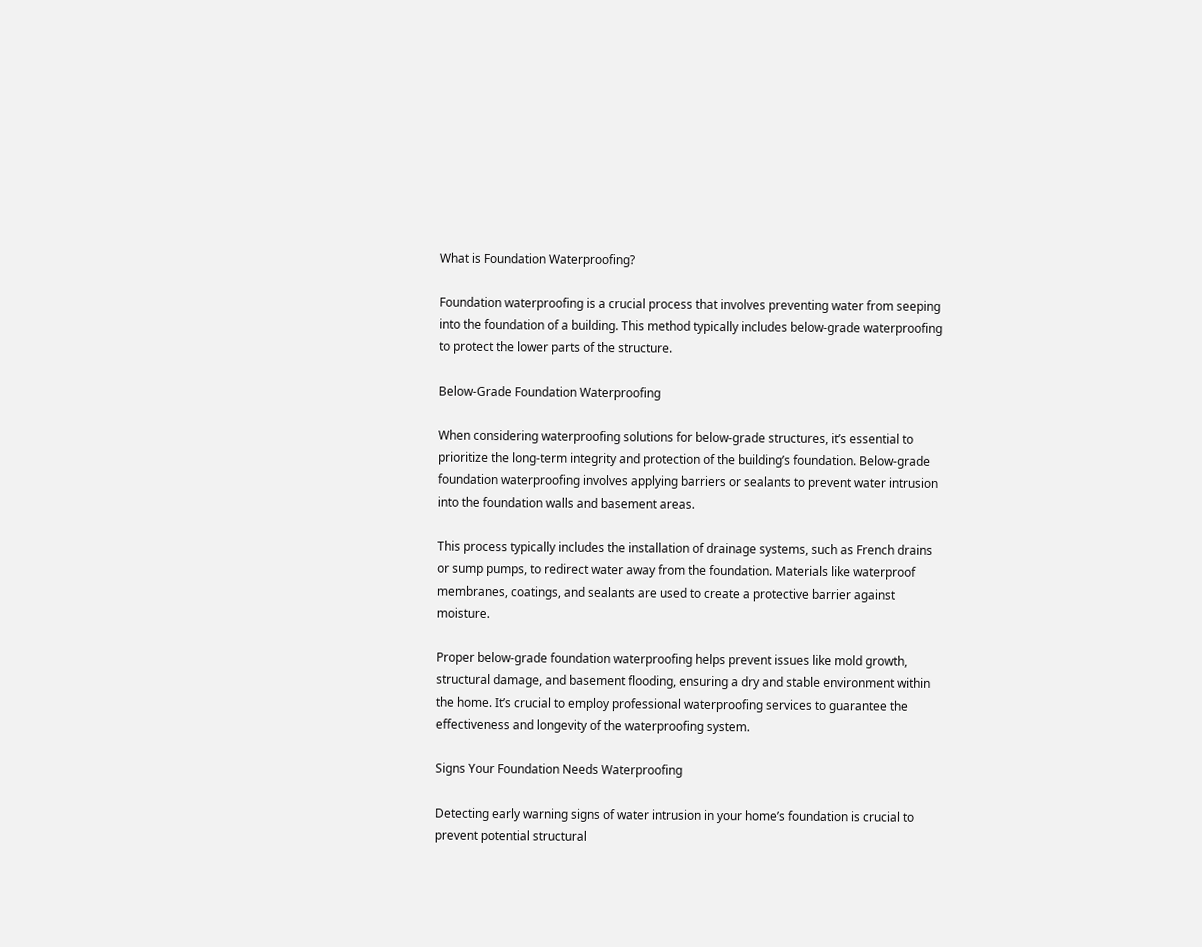What is Foundation Waterproofing?

Foundation waterproofing is a crucial process that involves preventing water from seeping into the foundation of a building. This method typically includes below-grade waterproofing to protect the lower parts of the structure.

Below-Grade Foundation Waterproofing

When considering waterproofing solutions for below-grade structures, it’s essential to prioritize the long-term integrity and protection of the building’s foundation. Below-grade foundation waterproofing involves applying barriers or sealants to prevent water intrusion into the foundation walls and basement areas.

This process typically includes the installation of drainage systems, such as French drains or sump pumps, to redirect water away from the foundation. Materials like waterproof membranes, coatings, and sealants are used to create a protective barrier against moisture.

Proper below-grade foundation waterproofing helps prevent issues like mold growth, structural damage, and basement flooding, ensuring a dry and stable environment within the home. It’s crucial to employ professional waterproofing services to guarantee the effectiveness and longevity of the waterproofing system.

Signs Your Foundation Needs Waterproofing

Detecting early warning signs of water intrusion in your home’s foundation is crucial to prevent potential structural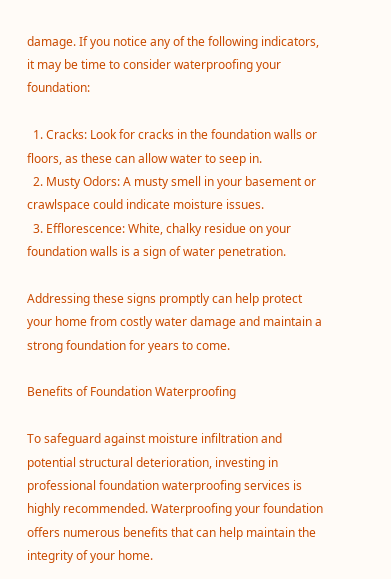damage. If you notice any of the following indicators, it may be time to consider waterproofing your foundation:

  1. Cracks: Look for cracks in the foundation walls or floors, as these can allow water to seep in.
  2. Musty Odors: A musty smell in your basement or crawlspace could indicate moisture issues.
  3. Efflorescence: White, chalky residue on your foundation walls is a sign of water penetration.

Addressing these signs promptly can help protect your home from costly water damage and maintain a strong foundation for years to come.

Benefits of Foundation Waterproofing

To safeguard against moisture infiltration and potential structural deterioration, investing in professional foundation waterproofing services is highly recommended. Waterproofing your foundation offers numerous benefits that can help maintain the integrity of your home.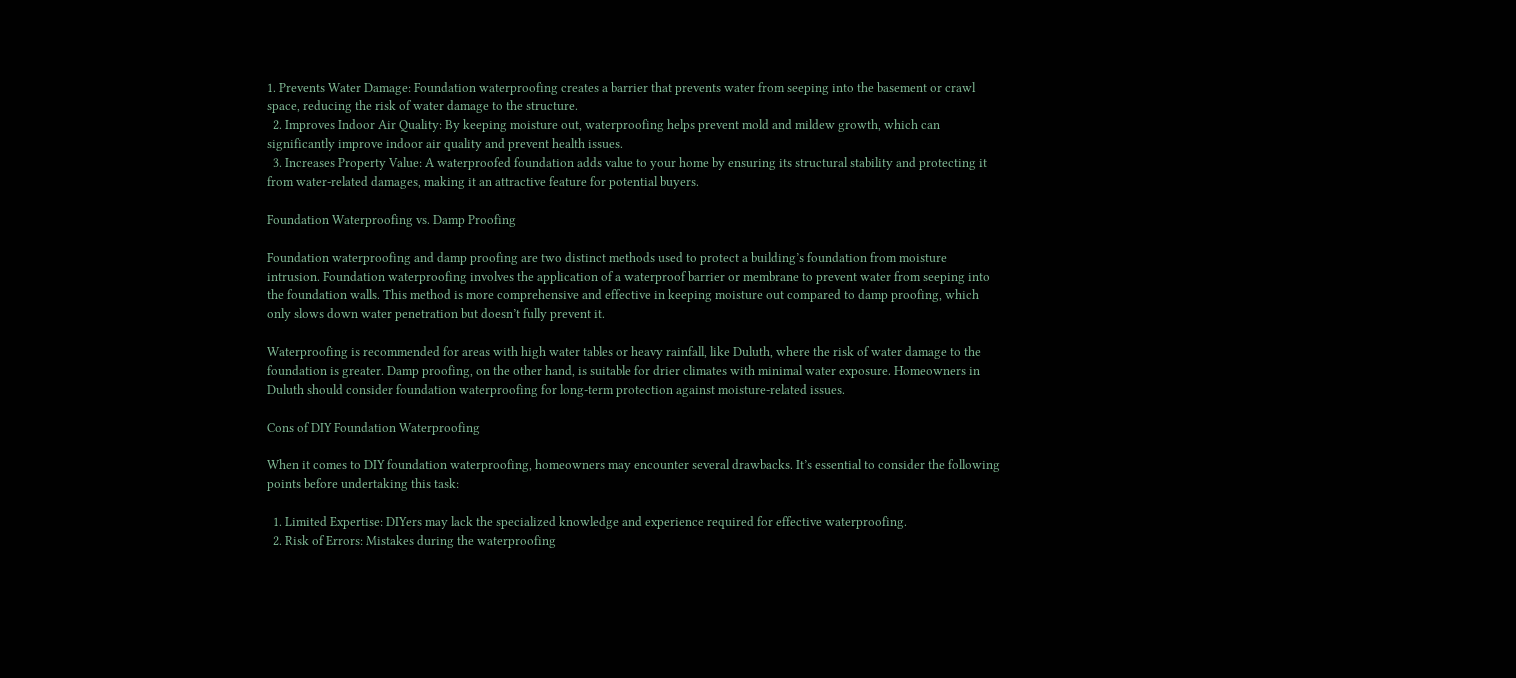1. Prevents Water Damage: Foundation waterproofing creates a barrier that prevents water from seeping into the basement or crawl space, reducing the risk of water damage to the structure.
  2. Improves Indoor Air Quality: By keeping moisture out, waterproofing helps prevent mold and mildew growth, which can significantly improve indoor air quality and prevent health issues.
  3. Increases Property Value: A waterproofed foundation adds value to your home by ensuring its structural stability and protecting it from water-related damages, making it an attractive feature for potential buyers.

Foundation Waterproofing vs. Damp Proofing

Foundation waterproofing and damp proofing are two distinct methods used to protect a building’s foundation from moisture intrusion. Foundation waterproofing involves the application of a waterproof barrier or membrane to prevent water from seeping into the foundation walls. This method is more comprehensive and effective in keeping moisture out compared to damp proofing, which only slows down water penetration but doesn’t fully prevent it.

Waterproofing is recommended for areas with high water tables or heavy rainfall, like Duluth, where the risk of water damage to the foundation is greater. Damp proofing, on the other hand, is suitable for drier climates with minimal water exposure. Homeowners in Duluth should consider foundation waterproofing for long-term protection against moisture-related issues.

Cons of DIY Foundation Waterproofing

When it comes to DIY foundation waterproofing, homeowners may encounter several drawbacks. It’s essential to consider the following points before undertaking this task:

  1. Limited Expertise: DIYers may lack the specialized knowledge and experience required for effective waterproofing.
  2. Risk of Errors: Mistakes during the waterproofing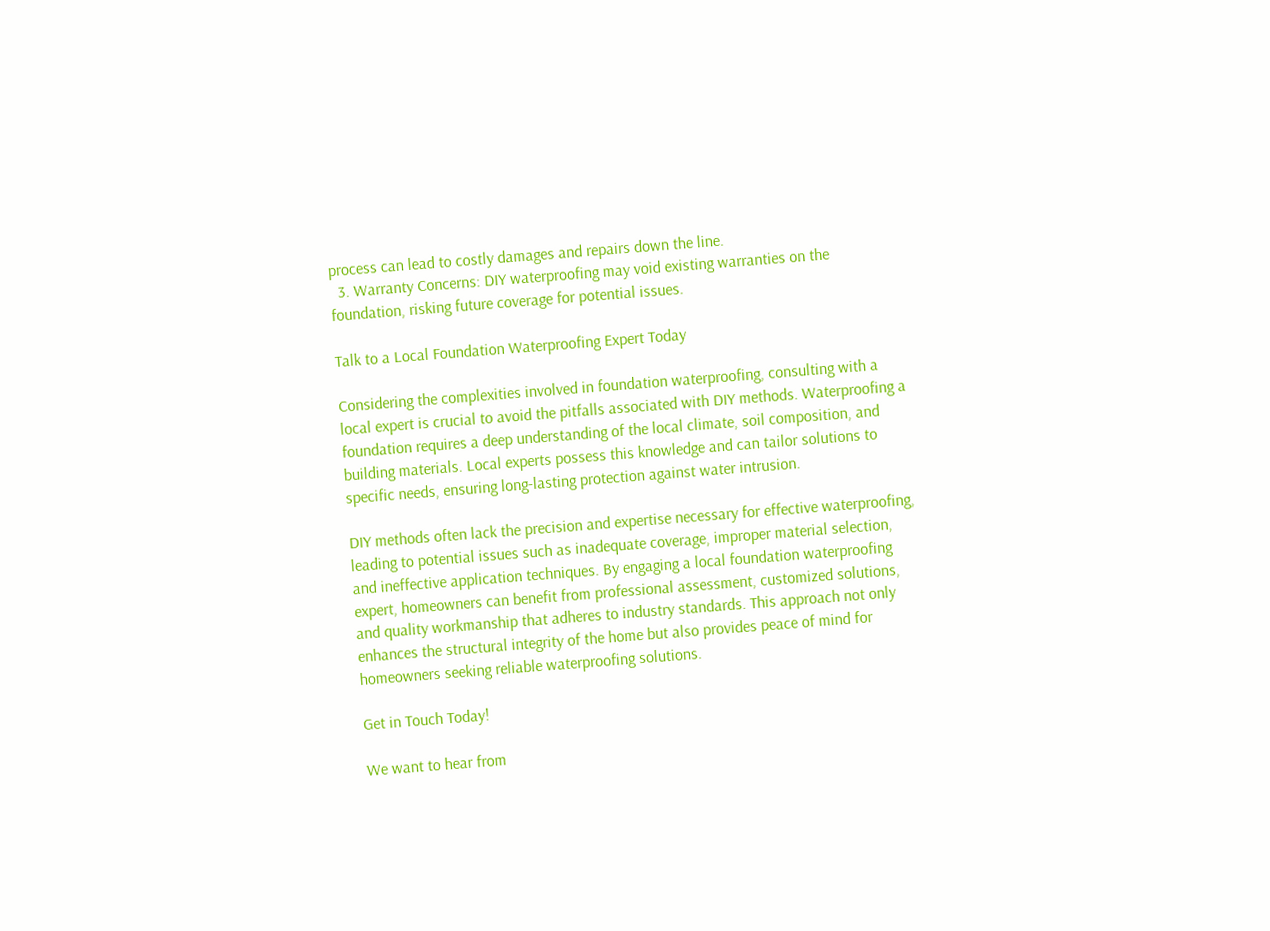process can lead to costly damages and repairs down the line.
  3. Warranty Concerns: DIY waterproofing may void existing warranties on the foundation, risking future coverage for potential issues.

Talk to a Local Foundation Waterproofing Expert Today

Considering the complexities involved in foundation waterproofing, consulting with a local expert is crucial to avoid the pitfalls associated with DIY methods. Waterproofing a foundation requires a deep understanding of the local climate, soil composition, and building materials. Local experts possess this knowledge and can tailor solutions to specific needs, ensuring long-lasting protection against water intrusion.

DIY methods often lack the precision and expertise necessary for effective waterproofing, leading to potential issues such as inadequate coverage, improper material selection, and ineffective application techniques. By engaging a local foundation waterproofing expert, homeowners can benefit from professional assessment, customized solutions, and quality workmanship that adheres to industry standards. This approach not only enhances the structural integrity of the home but also provides peace of mind for homeowners seeking reliable waterproofing solutions.

Get in Touch Today!

We want to hear from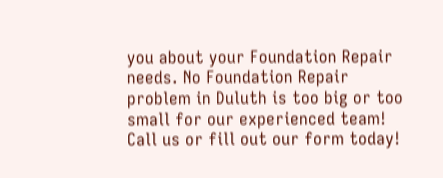you about your Foundation Repair needs. No Foundation Repair problem in Duluth is too big or too small for our experienced team! Call us or fill out our form today!